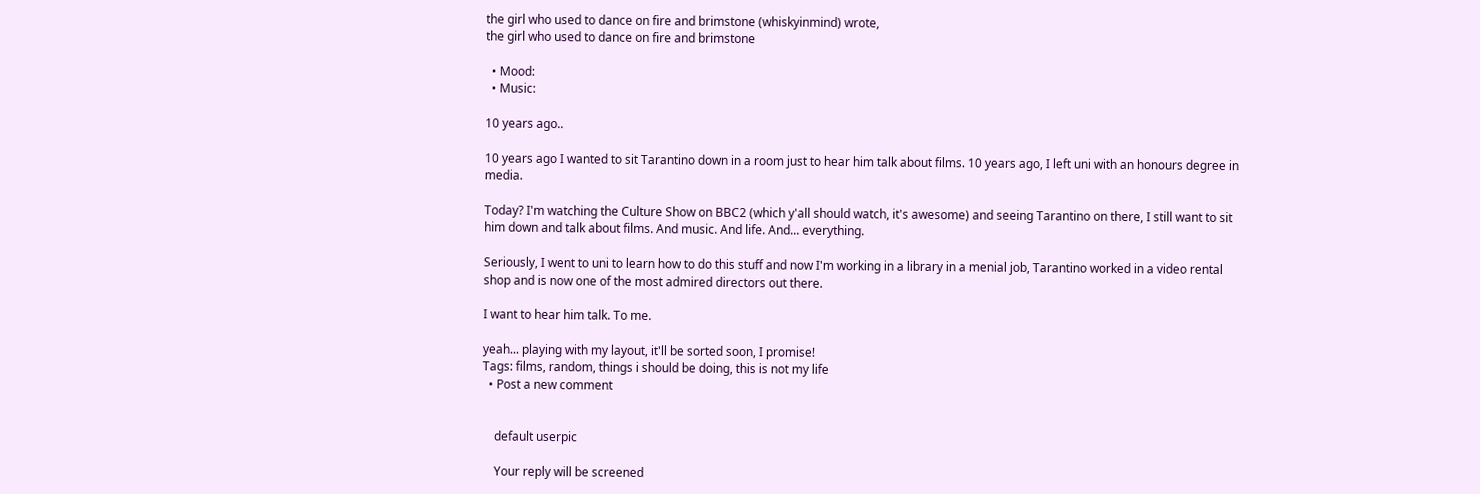the girl who used to dance on fire and brimstone (whiskyinmind) wrote,
the girl who used to dance on fire and brimstone

  • Mood:
  • Music:

10 years ago..

10 years ago I wanted to sit Tarantino down in a room just to hear him talk about films. 10 years ago, I left uni with an honours degree in media.

Today? I'm watching the Culture Show on BBC2 (which y'all should watch, it's awesome) and seeing Tarantino on there, I still want to sit him down and talk about films. And music. And life. And... everything.

Seriously, I went to uni to learn how to do this stuff and now I'm working in a library in a menial job, Tarantino worked in a video rental shop and is now one of the most admired directors out there.

I want to hear him talk. To me.

yeah... playing with my layout, it'll be sorted soon, I promise!
Tags: films, random, things i should be doing, this is not my life
  • Post a new comment


    default userpic

    Your reply will be screened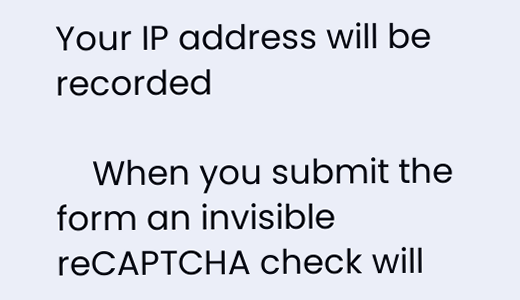Your IP address will be recorded

    When you submit the form an invisible reCAPTCHA check will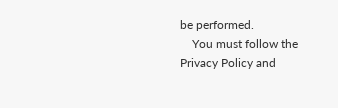be performed.
    You must follow the Privacy Policy and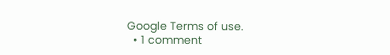Google Terms of use.
  • 1 comment